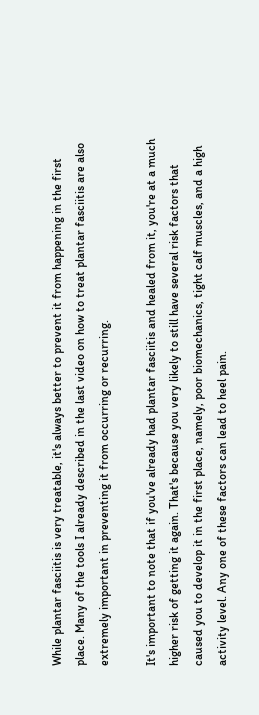While plantar fasciitis is very treatable, it's always better to prevent it from happening in the first place. Many of the tools I already described in the last video on how to treat plantar fasciitis are also extremely important in preventing it from occurring or recurring.

It's important to note that if you've already had plantar fasciitis and healed from it, you're at a much higher risk of getting it again. That's because you very likely to still have several risk factors that caused you to develop it in the first place, namely, poor biomechanics, tight calf muscles, and a high activity level. Any one of these factors can lead to heel pain.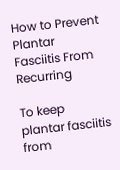How to Prevent Plantar Fasciitis From Recurring

To keep plantar fasciitis from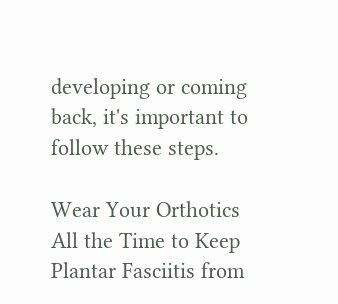developing or coming back, it's important to follow these steps.

Wear Your Orthotics All the Time to Keep Plantar Fasciitis from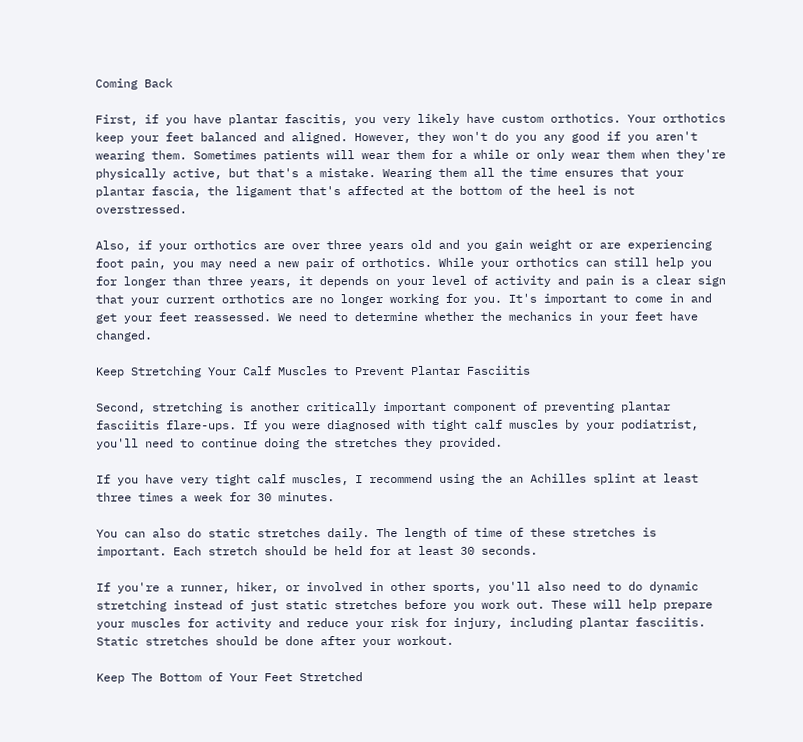Coming Back

First, if you have plantar fascitis, you very likely have custom orthotics. Your orthotics keep your feet balanced and aligned. However, they won't do you any good if you aren't wearing them. Sometimes patients will wear them for a while or only wear them when they're physically active, but that's a mistake. Wearing them all the time ensures that your plantar fascia, the ligament that's affected at the bottom of the heel is not overstressed.

Also, if your orthotics are over three years old and you gain weight or are experiencing foot pain, you may need a new pair of orthotics. While your orthotics can still help you for longer than three years, it depends on your level of activity and pain is a clear sign that your current orthotics are no longer working for you. It's important to come in and get your feet reassessed. We need to determine whether the mechanics in your feet have changed.

Keep Stretching Your Calf Muscles to Prevent Plantar Fasciitis

Second, stretching is another critically important component of preventing plantar fasciitis flare-ups. If you were diagnosed with tight calf muscles by your podiatrist, you'll need to continue doing the stretches they provided.

If you have very tight calf muscles, I recommend using the an Achilles splint at least three times a week for 30 minutes.

You can also do static stretches daily. The length of time of these stretches is important. Each stretch should be held for at least 30 seconds.

If you're a runner, hiker, or involved in other sports, you'll also need to do dynamic stretching instead of just static stretches before you work out. These will help prepare your muscles for activity and reduce your risk for injury, including plantar fasciitis. Static stretches should be done after your workout.

Keep The Bottom of Your Feet Stretched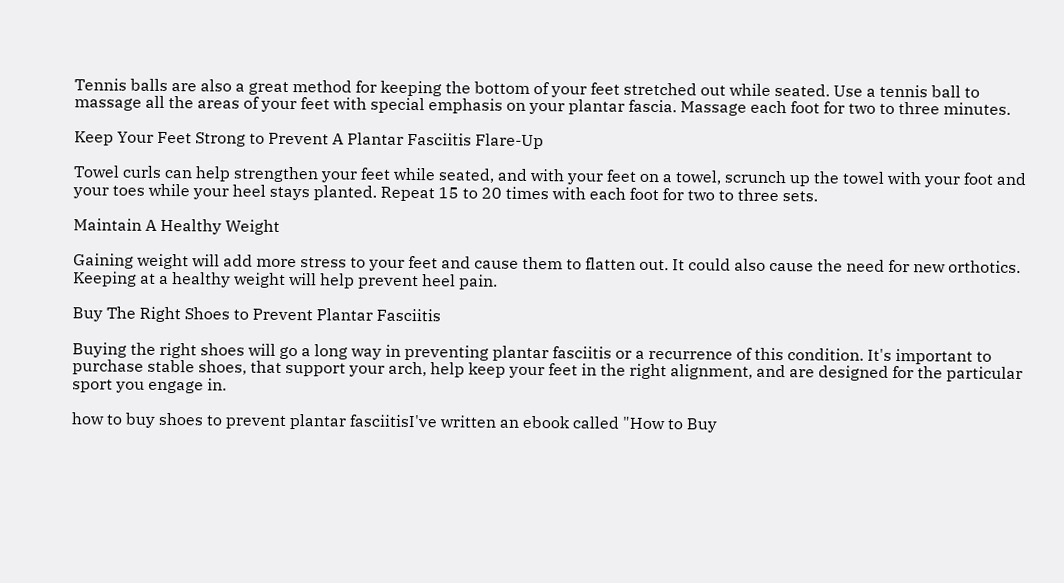Tennis balls are also a great method for keeping the bottom of your feet stretched out while seated. Use a tennis ball to massage all the areas of your feet with special emphasis on your plantar fascia. Massage each foot for two to three minutes.

Keep Your Feet Strong to Prevent A Plantar Fasciitis Flare-Up

Towel curls can help strengthen your feet while seated, and with your feet on a towel, scrunch up the towel with your foot and your toes while your heel stays planted. Repeat 15 to 20 times with each foot for two to three sets.

Maintain A Healthy Weight

Gaining weight will add more stress to your feet and cause them to flatten out. It could also cause the need for new orthotics. Keeping at a healthy weight will help prevent heel pain.

Buy The Right Shoes to Prevent Plantar Fasciitis

Buying the right shoes will go a long way in preventing plantar fasciitis or a recurrence of this condition. It's important to purchase stable shoes, that support your arch, help keep your feet in the right alignment, and are designed for the particular sport you engage in.

how to buy shoes to prevent plantar fasciitisI've written an ebook called "How to Buy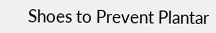Shoes to Prevent Plantar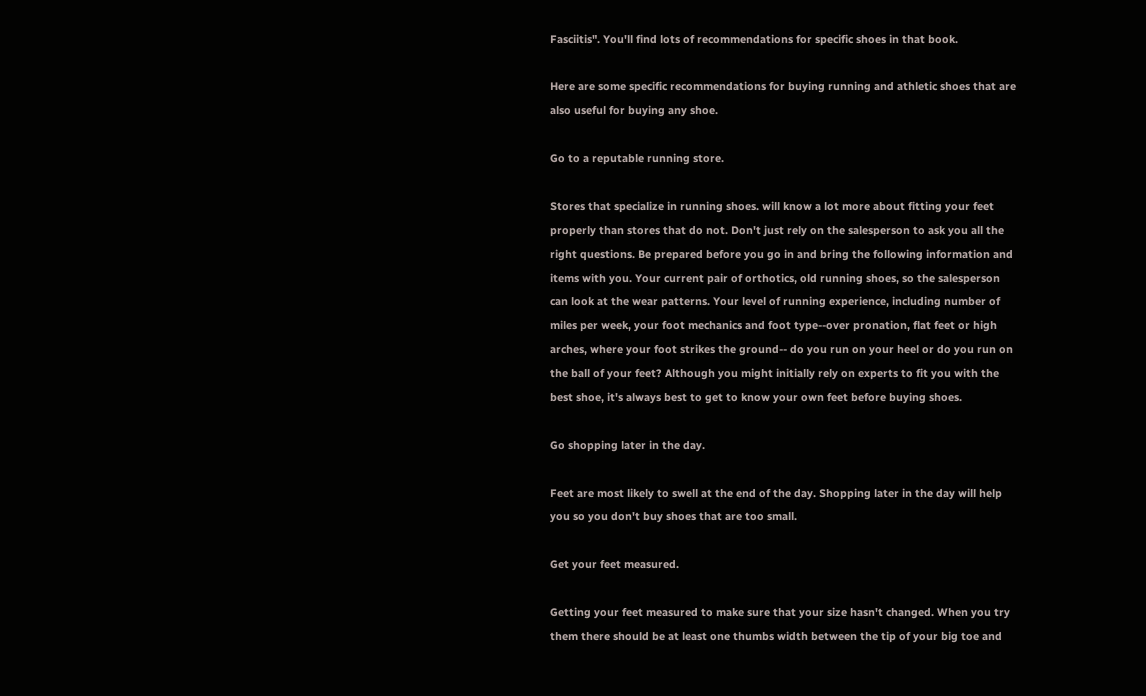Fasciitis". You'll find lots of recommendations for specific shoes in that book.

Here are some specific recommendations for buying running and athletic shoes that are also useful for buying any shoe.

Go to a reputable running store.

Stores that specialize in running shoes. will know a lot more about fitting your feet properly than stores that do not. Don't just rely on the salesperson to ask you all the right questions. Be prepared before you go in and bring the following information and items with you. Your current pair of orthotics, old running shoes, so the salesperson can look at the wear patterns. Your level of running experience, including number of miles per week, your foot mechanics and foot type--over pronation, flat feet or high arches, where your foot strikes the ground-- do you run on your heel or do you run on the ball of your feet? Although you might initially rely on experts to fit you with the best shoe, it's always best to get to know your own feet before buying shoes.

Go shopping later in the day.

Feet are most likely to swell at the end of the day. Shopping later in the day will help you so you don't buy shoes that are too small.

Get your feet measured.

Getting your feet measured to make sure that your size hasn't changed. When you try them there should be at least one thumbs width between the tip of your big toe and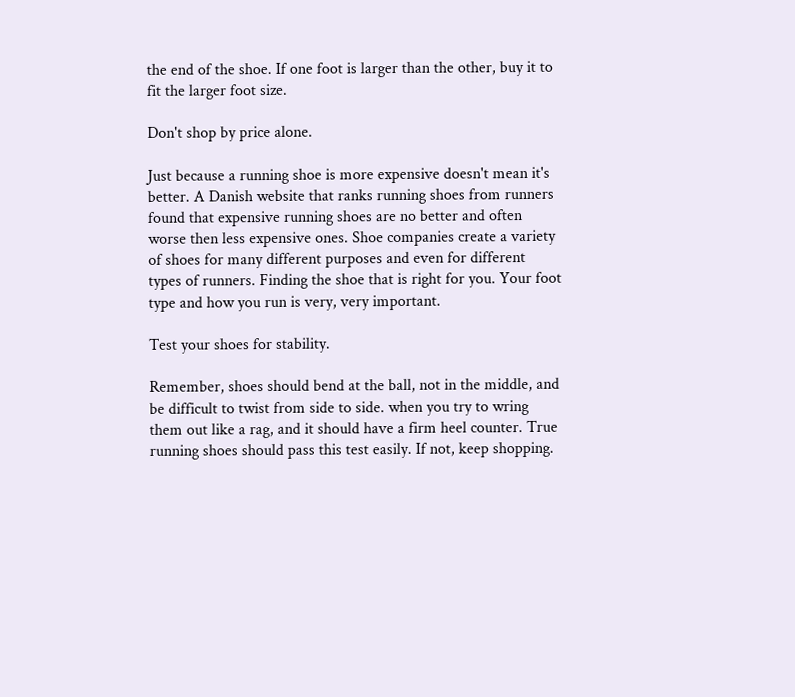the end of the shoe. If one foot is larger than the other, buy it to fit the larger foot size.

Don't shop by price alone.

Just because a running shoe is more expensive doesn't mean it's better. A Danish website that ranks running shoes from runners found that expensive running shoes are no better and often worse then less expensive ones. Shoe companies create a variety of shoes for many different purposes and even for different types of runners. Finding the shoe that is right for you. Your foot type and how you run is very, very important.

Test your shoes for stability.

Remember, shoes should bend at the ball, not in the middle, and be difficult to twist from side to side. when you try to wring them out like a rag, and it should have a firm heel counter. True running shoes should pass this test easily. If not, keep shopping.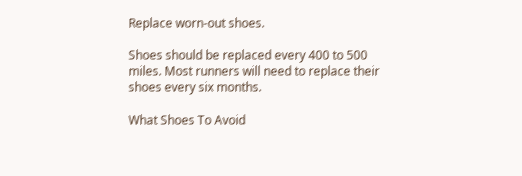Replace worn-out shoes.

Shoes should be replaced every 400 to 500 miles. Most runners will need to replace their shoes every six months.

What Shoes To Avoid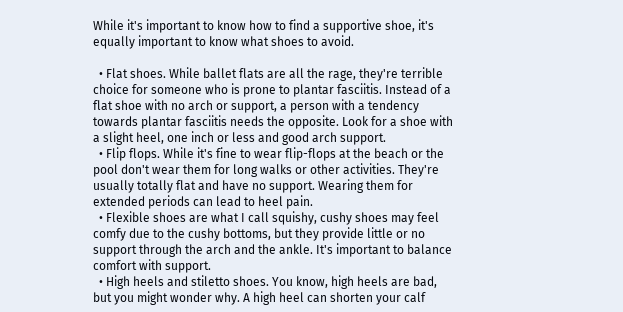While it's important to know how to find a supportive shoe, it's equally important to know what shoes to avoid.

  • Flat shoes. While ballet flats are all the rage, they're terrible choice for someone who is prone to plantar fasciitis. Instead of a flat shoe with no arch or support, a person with a tendency towards plantar fasciitis needs the opposite. Look for a shoe with a slight heel, one inch or less and good arch support.
  • Flip flops. While it's fine to wear flip-flops at the beach or the pool don't wear them for long walks or other activities. They're usually totally flat and have no support. Wearing them for extended periods can lead to heel pain.
  • Flexible shoes are what I call squishy, cushy shoes may feel comfy due to the cushy bottoms, but they provide little or no support through the arch and the ankle. It's important to balance comfort with support.
  • High heels and stiletto shoes. You know, high heels are bad, but you might wonder why. A high heel can shorten your calf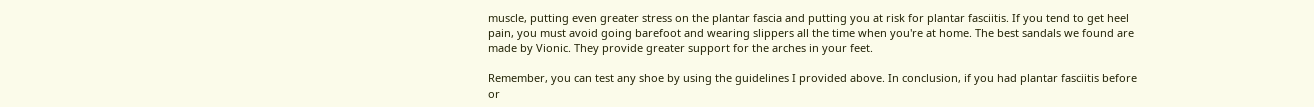muscle, putting even greater stress on the plantar fascia and putting you at risk for plantar fasciitis. If you tend to get heel pain, you must avoid going barefoot and wearing slippers all the time when you're at home. The best sandals we found are made by Vionic. They provide greater support for the arches in your feet.

Remember, you can test any shoe by using the guidelines I provided above. In conclusion, if you had plantar fasciitis before or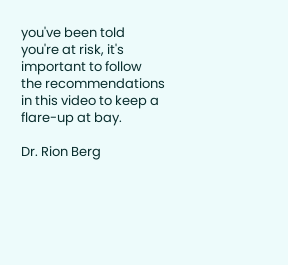you've been told you're at risk, it's important to follow the recommendations in this video to keep a flare-up at bay.

Dr. Rion Berg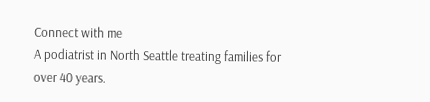Connect with me
A podiatrist in North Seattle treating families for over 40 years.